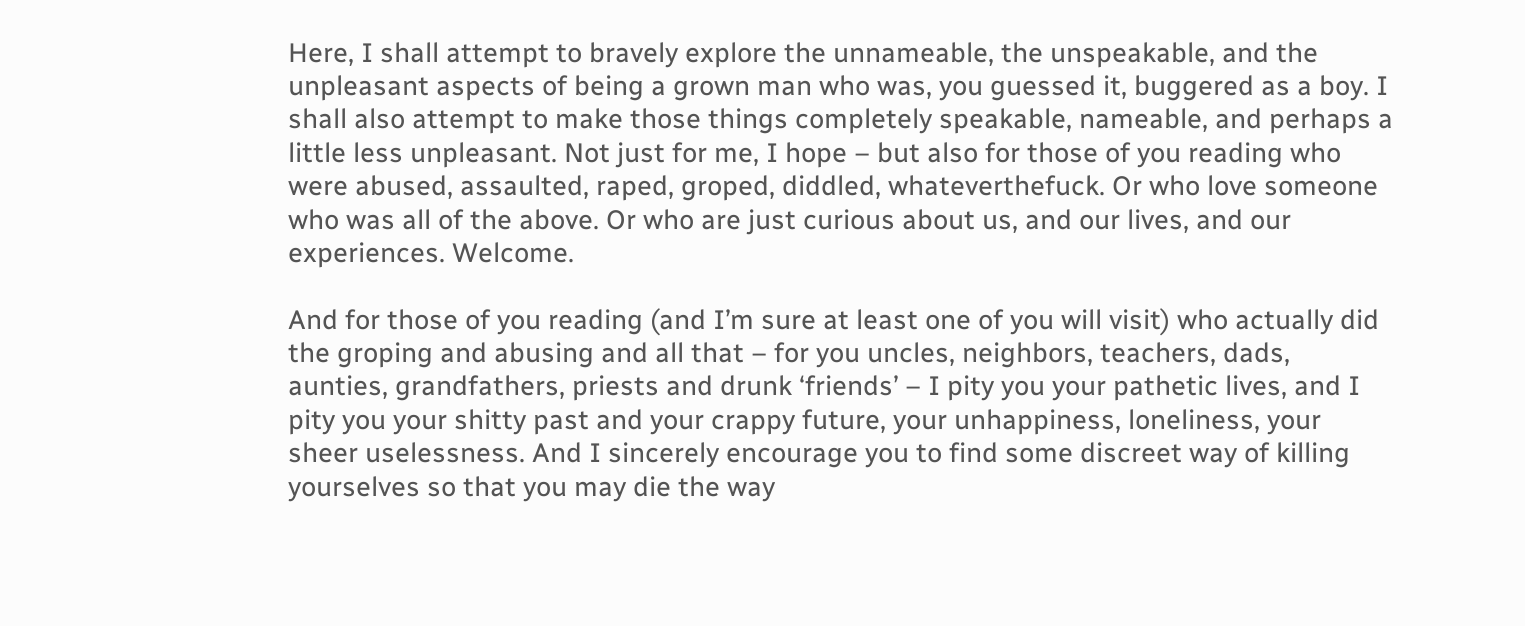Here, I shall attempt to bravely explore the unnameable, the unspeakable, and the unpleasant aspects of being a grown man who was, you guessed it, buggered as a boy. I shall also attempt to make those things completely speakable, nameable, and perhaps a little less unpleasant. Not just for me, I hope – but also for those of you reading who were abused, assaulted, raped, groped, diddled, whateverthefuck. Or who love someone who was all of the above. Or who are just curious about us, and our lives, and our experiences. Welcome.

And for those of you reading (and I’m sure at least one of you will visit) who actually did the groping and abusing and all that – for you uncles, neighbors, teachers, dads, aunties, grandfathers, priests and drunk ‘friends’ – I pity you your pathetic lives, and I pity you your shitty past and your crappy future, your unhappiness, loneliness, your sheer uselessness. And I sincerely encourage you to find some discreet way of killing yourselves so that you may die the way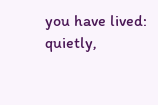you have lived: quietly,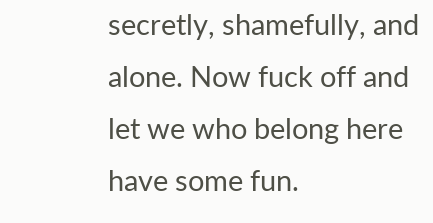secretly, shamefully, and alone. Now fuck off and let we who belong here have some fun.